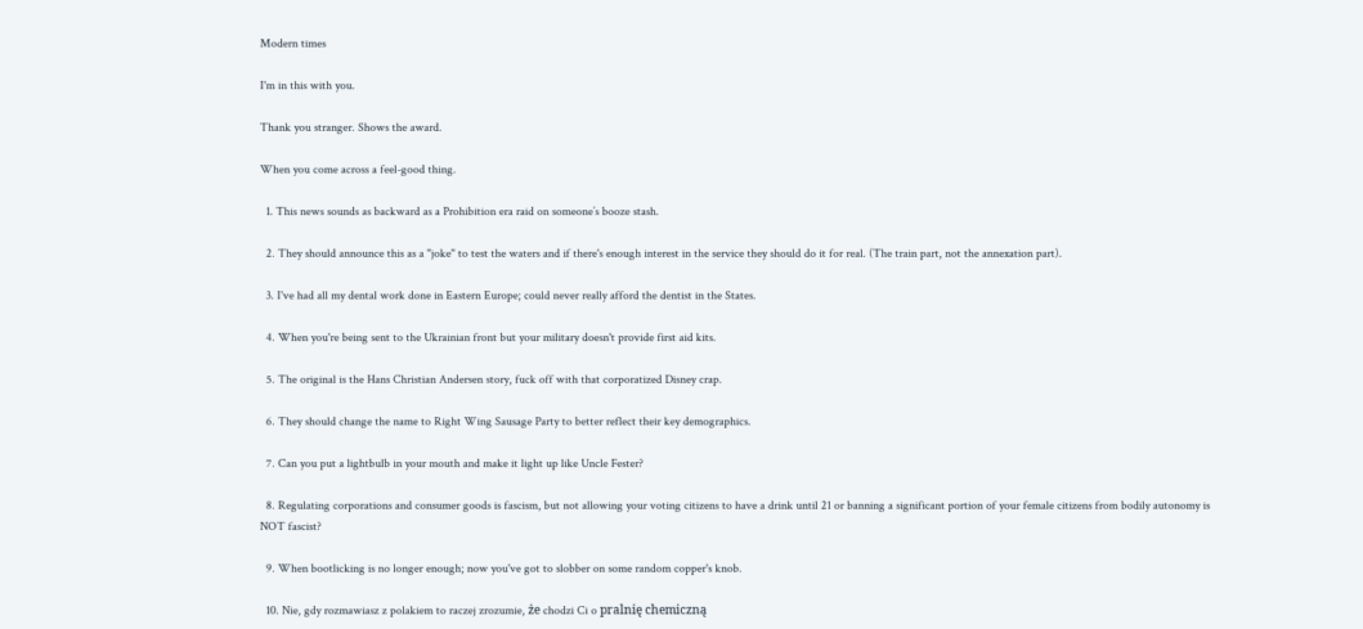Modern times

I'm in this with you.

Thank you stranger. Shows the award.

When you come across a feel-good thing.

  1. This news sounds as backward as a Prohibition era raid on someone’s booze stash.

  2. They should announce this as a "joke" to test the waters and if there's enough interest in the service they should do it for real. (The train part, not the annexation part).

  3. I've had all my dental work done in Eastern Europe; could never really afford the dentist in the States.

  4. When you're being sent to the Ukrainian front but your military doesn't provide first aid kits.

  5. The original is the Hans Christian Andersen story, fuck off with that corporatized Disney crap.

  6. They should change the name to Right Wing Sausage Party to better reflect their key demographics.

  7. Can you put a lightbulb in your mouth and make it light up like Uncle Fester?

  8. Regulating corporations and consumer goods is fascism, but not allowing your voting citizens to have a drink until 21 or banning a significant portion of your female citizens from bodily autonomy is NOT fascist?

  9. When bootlicking is no longer enough; now you've got to slobber on some random copper's knob.

  10. Nie, gdy rozmawiasz z polakiem to raczej zrozumie, że chodzi Ci o pralnię chemiczną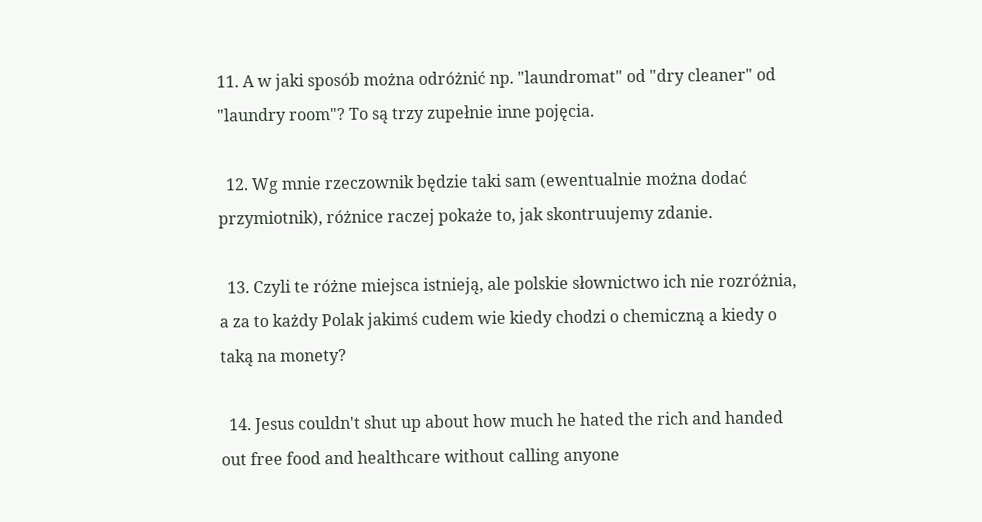11. A w jaki sposób można odróżnić np. "laundromat" od "dry cleaner" od "laundry room"? To są trzy zupełnie inne pojęcia.

  12. Wg mnie rzeczownik będzie taki sam (ewentualnie można dodać przymiotnik), różnice raczej pokaże to, jak skontruujemy zdanie.

  13. Czyli te różne miejsca istnieją, ale polskie słownictwo ich nie rozróżnia, a za to każdy Polak jakimś cudem wie kiedy chodzi o chemiczną a kiedy o taką na monety?

  14. Jesus couldn't shut up about how much he hated the rich and handed out free food and healthcare without calling anyone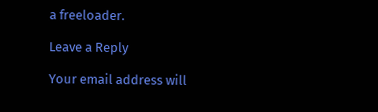a freeloader.

Leave a Reply

Your email address will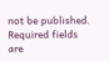not be published. Required fields are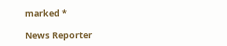marked *

News Reporter